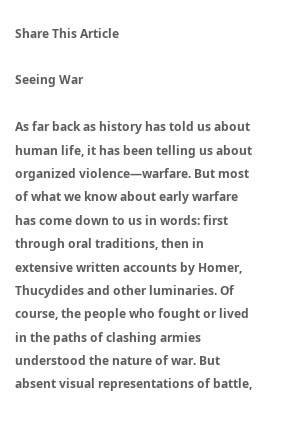Share This Article

Seeing War

As far back as history has told us about human life, it has been telling us about organized violence—warfare. But most of what we know about early warfare has come down to us in words: first through oral traditions, then in extensive written accounts by Homer, Thucydides and other luminaries. Of course, the people who fought or lived in the paths of clashing armies understood the nature of war. But absent visual representations of battle,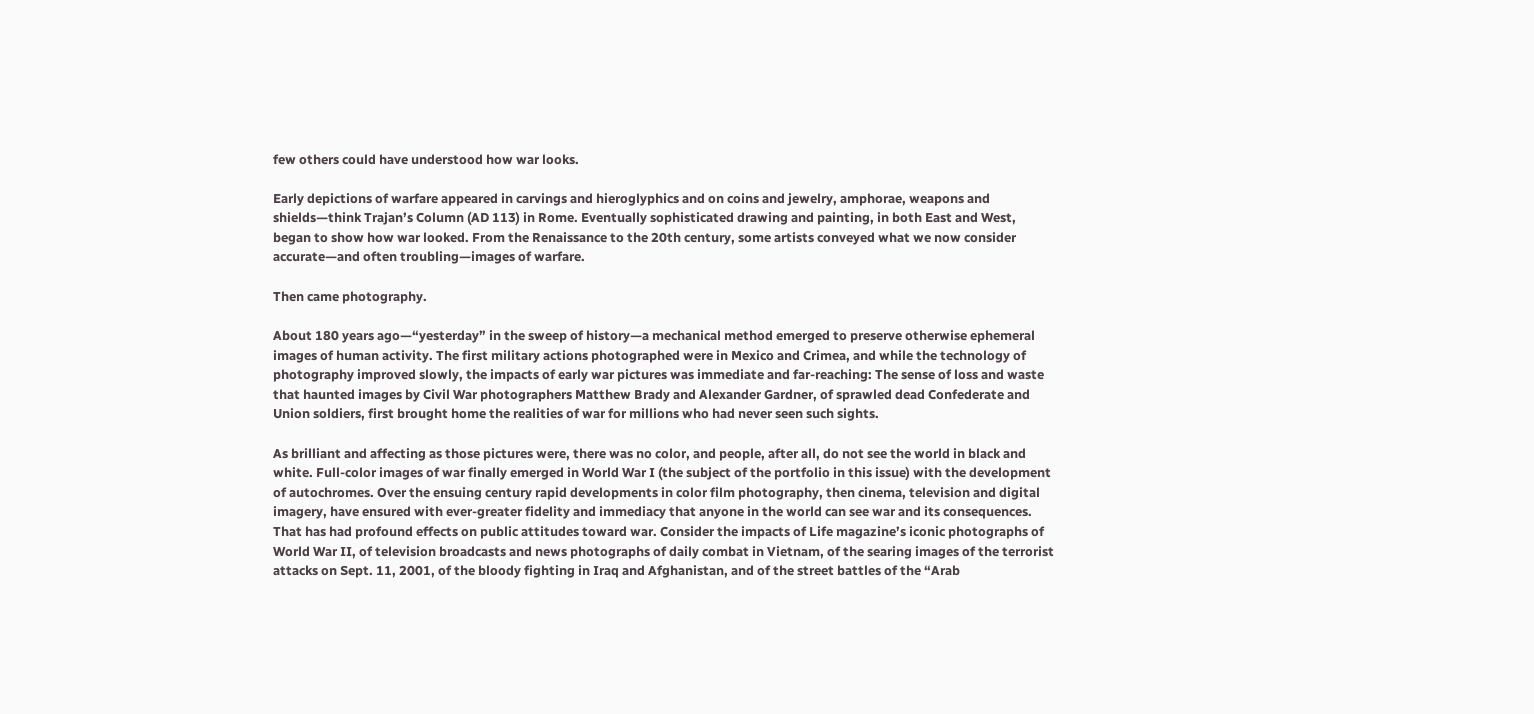few others could have understood how war looks.

Early depictions of warfare appeared in carvings and hieroglyphics and on coins and jewelry, amphorae, weapons and shields—think Trajan’s Column (AD 113) in Rome. Eventually sophisticated drawing and painting, in both East and West, began to show how war looked. From the Renaissance to the 20th century, some artists conveyed what we now consider accurate—and often troubling—images of warfare.

Then came photography.

About 180 years ago—“yesterday” in the sweep of history—a mechanical method emerged to preserve otherwise ephemeral images of human activity. The first military actions photographed were in Mexico and Crimea, and while the technology of photography improved slowly, the impacts of early war pictures was immediate and far-reaching: The sense of loss and waste that haunted images by Civil War photographers Matthew Brady and Alexander Gardner, of sprawled dead Confederate and Union soldiers, first brought home the realities of war for millions who had never seen such sights.

As brilliant and affecting as those pictures were, there was no color, and people, after all, do not see the world in black and white. Full-color images of war finally emerged in World War I (the subject of the portfolio in this issue) with the development of autochromes. Over the ensuing century rapid developments in color film photography, then cinema, television and digital imagery, have ensured with ever-greater fidelity and immediacy that anyone in the world can see war and its consequences. That has had profound effects on public attitudes toward war. Consider the impacts of Life magazine’s iconic photographs of World War II, of television broadcasts and news photographs of daily combat in Vietnam, of the searing images of the terrorist attacks on Sept. 11, 2001, of the bloody fighting in Iraq and Afghanistan, and of the street battles of the “Arab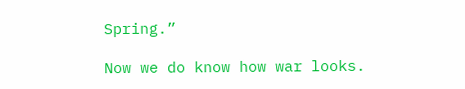Spring.”

Now we do know how war looks.